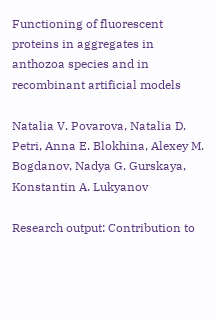Functioning of fluorescent proteins in aggregates in anthozoa species and in recombinant artificial models

Natalia V. Povarova, Natalia D. Petri, Anna E. Blokhina, Alexey M. Bogdanov, Nadya G. Gurskaya, Konstantin A. Lukyanov

Research output: Contribution to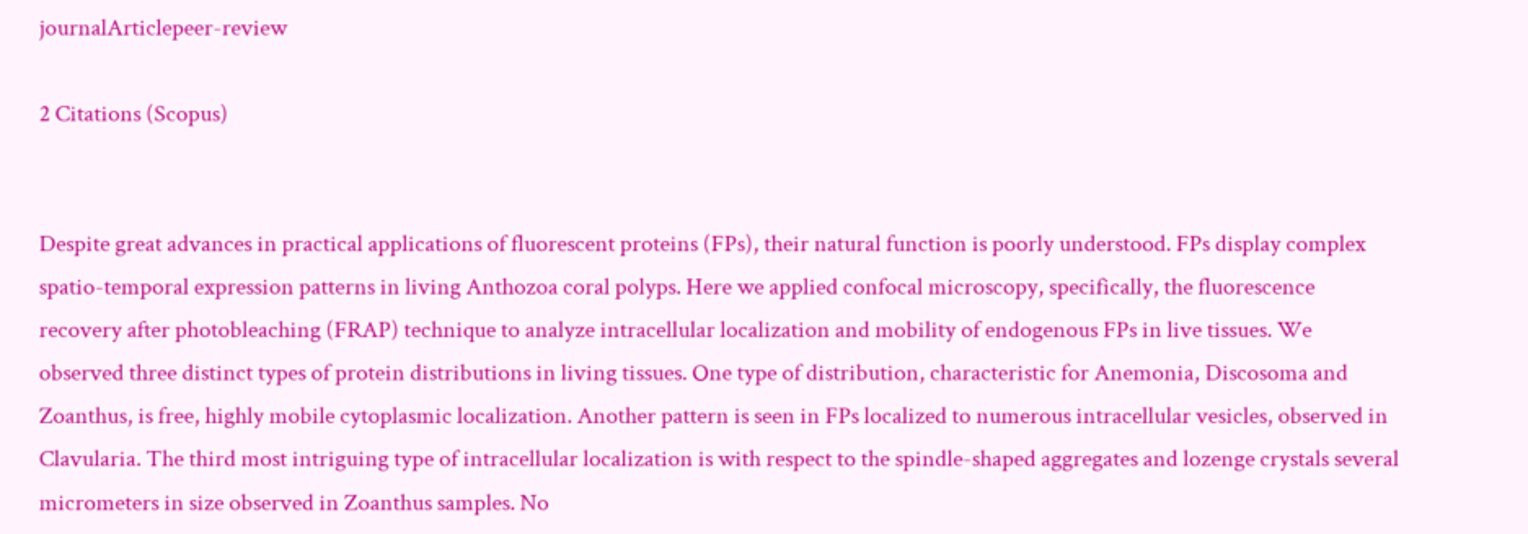journalArticlepeer-review

2 Citations (Scopus)


Despite great advances in practical applications of fluorescent proteins (FPs), their natural function is poorly understood. FPs display complex spatio-temporal expression patterns in living Anthozoa coral polyps. Here we applied confocal microscopy, specifically, the fluorescence recovery after photobleaching (FRAP) technique to analyze intracellular localization and mobility of endogenous FPs in live tissues. We observed three distinct types of protein distributions in living tissues. One type of distribution, characteristic for Anemonia, Discosoma and Zoanthus, is free, highly mobile cytoplasmic localization. Another pattern is seen in FPs localized to numerous intracellular vesicles, observed in Clavularia. The third most intriguing type of intracellular localization is with respect to the spindle-shaped aggregates and lozenge crystals several micrometers in size observed in Zoanthus samples. No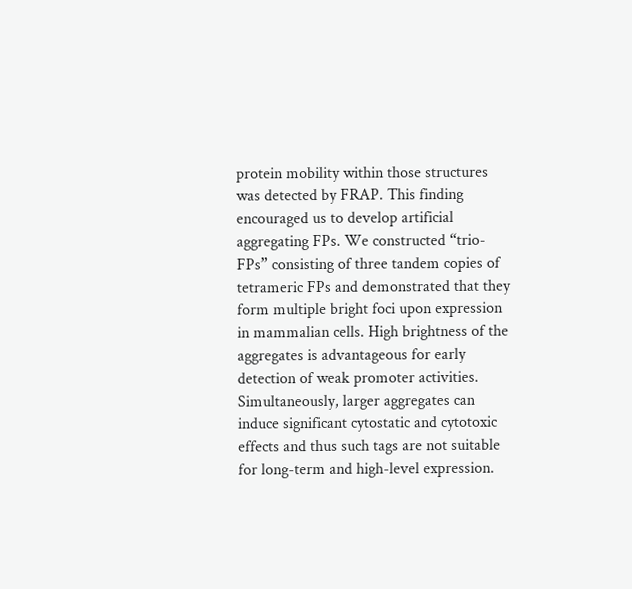protein mobility within those structures was detected by FRAP. This finding encouraged us to develop artificial aggregating FPs. We constructed “trio-FPs” consisting of three tandem copies of tetrameric FPs and demonstrated that they form multiple bright foci upon expression in mammalian cells. High brightness of the aggregates is advantageous for early detection of weak promoter activities. Simultaneously, larger aggregates can induce significant cytostatic and cytotoxic effects and thus such tags are not suitable for long-term and high-level expression.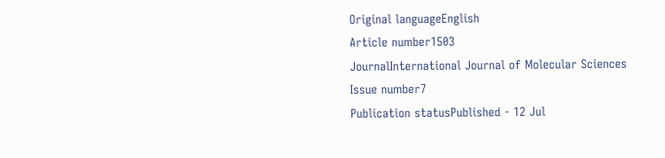Original languageEnglish
Article number1503
JournalInternational Journal of Molecular Sciences
Issue number7
Publication statusPublished - 12 Jul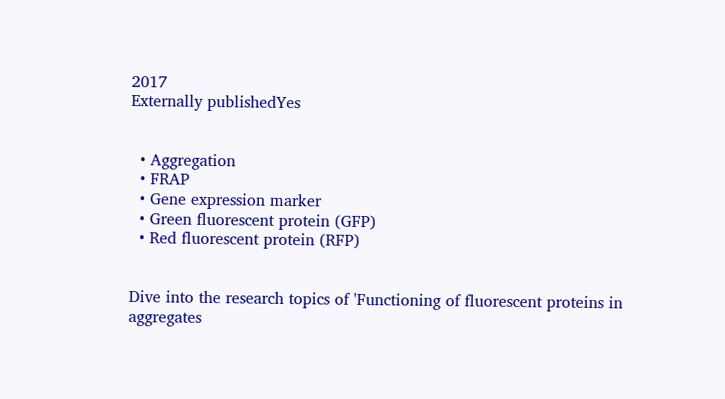2017
Externally publishedYes


  • Aggregation
  • FRAP
  • Gene expression marker
  • Green fluorescent protein (GFP)
  • Red fluorescent protein (RFP)


Dive into the research topics of 'Functioning of fluorescent proteins in aggregates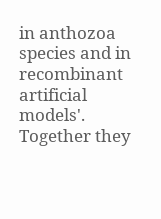in anthozoa species and in recombinant artificial models'. Together they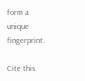form a unique fingerprint.

Cite this